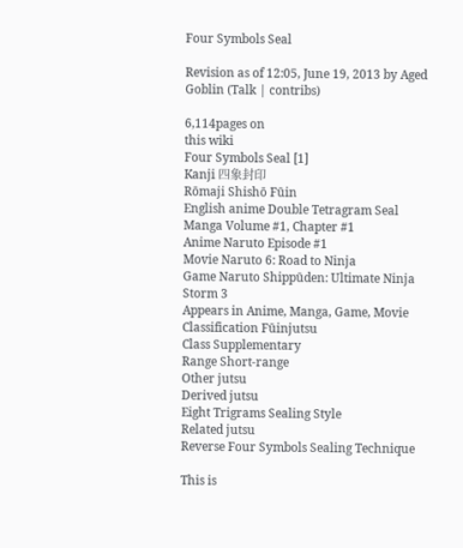Four Symbols Seal

Revision as of 12:05, June 19, 2013 by Aged Goblin (Talk | contribs)

6,114pages on
this wiki
Four Symbols Seal [1]
Kanji 四象封印
Rōmaji Shishō Fūin
English anime Double Tetragram Seal
Manga Volume #1, Chapter #1
Anime Naruto Episode #1
Movie Naruto 6: Road to Ninja
Game Naruto Shippūden: Ultimate Ninja Storm 3
Appears in Anime, Manga, Game, Movie
Classification Fūinjutsu
Class Supplementary
Range Short-range
Other jutsu
Derived jutsu
Eight Trigrams Sealing Style
Related jutsu
Reverse Four Symbols Sealing Technique

This is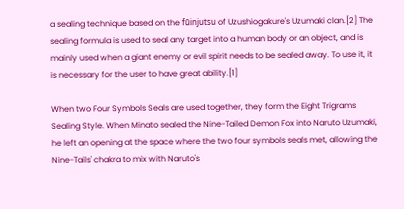a sealing technique based on the fūinjutsu of Uzushiogakure's Uzumaki clan.[2] The sealing formula is used to seal any target into a human body or an object, and is mainly used when a giant enemy or evil spirit needs to be sealed away. To use it, it is necessary for the user to have great ability.[1]

When two Four Symbols Seals are used together, they form the Eight Trigrams Sealing Style. When Minato sealed the Nine-Tailed Demon Fox into Naruto Uzumaki, he left an opening at the space where the two four symbols seals met, allowing the Nine-Tails' chakra to mix with Naruto's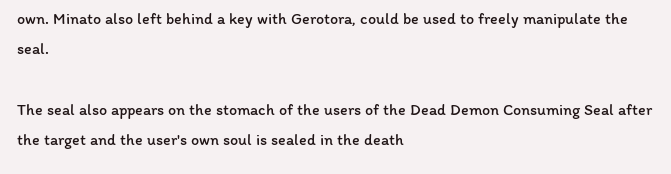own. Minato also left behind a key with Gerotora, could be used to freely manipulate the seal.

The seal also appears on the stomach of the users of the Dead Demon Consuming Seal after the target and the user's own soul is sealed in the death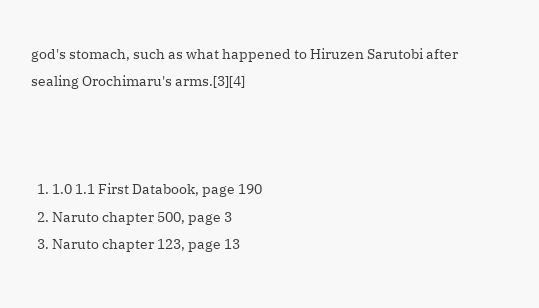god's stomach, such as what happened to Hiruzen Sarutobi after sealing Orochimaru's arms.[3][4]



  1. 1.0 1.1 First Databook, page 190
  2. Naruto chapter 500, page 3
  3. Naruto chapter 123, page 13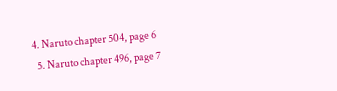4. Naruto chapter 504, page 6
  5. Naruto chapter 496, page 7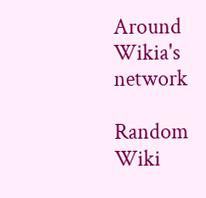Around Wikia's network

Random Wiki